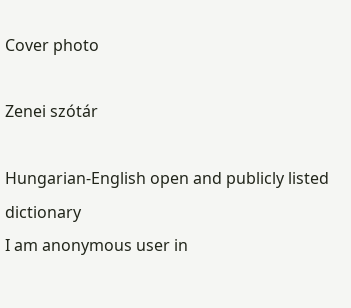Cover photo

Zenei szótár

Hungarian-English open and publicly listed dictionary
I am anonymous user in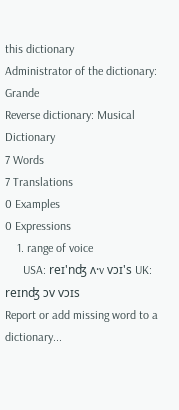this dictionary
Administrator of the dictionary: Grande
Reverse dictionary: Musical Dictionary
7 Words
7 Translations
0 Examples
0 Expressions
    1. range of voice
      USA: reɪ'nʤ ʌ·v vɔɪ's UK: reɪnʤ ɔv vɔɪs
Report or add missing word to a dictionary...